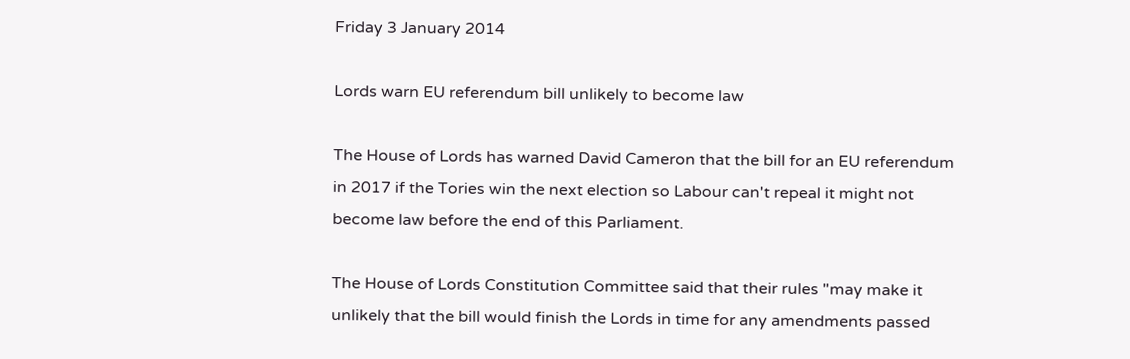Friday 3 January 2014

Lords warn EU referendum bill unlikely to become law

The House of Lords has warned David Cameron that the bill for an EU referendum in 2017 if the Tories win the next election so Labour can't repeal it might not become law before the end of this Parliament.

The House of Lords Constitution Committee said that their rules "may make it unlikely that the bill would finish the Lords in time for any amendments passed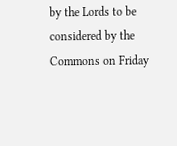by the Lords to be considered by the Commons on Friday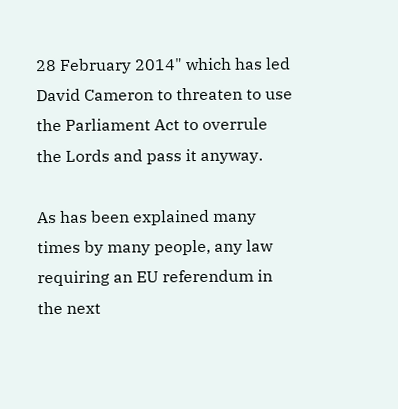28 February 2014" which has led David Cameron to threaten to use the Parliament Act to overrule the Lords and pass it anyway.

As has been explained many times by many people, any law requiring an EU referendum in the next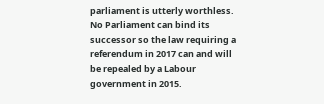parliament is utterly worthless. No Parliament can bind its successor so the law requiring a referendum in 2017 can and will be repealed by a Labour government in 2015.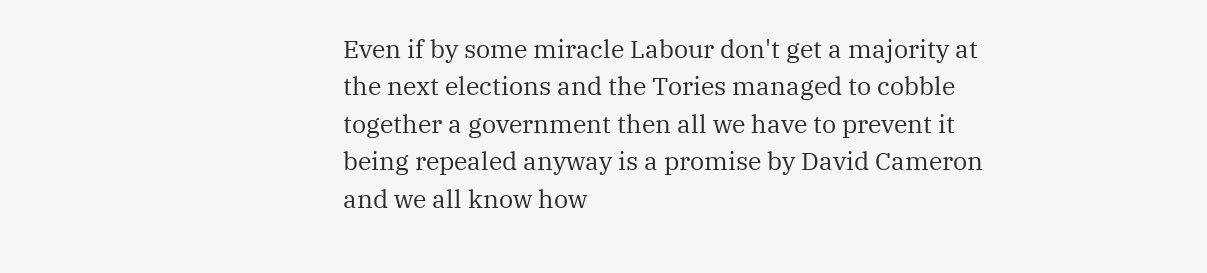Even if by some miracle Labour don't get a majority at the next elections and the Tories managed to cobble together a government then all we have to prevent it being repealed anyway is a promise by David Cameron and we all know how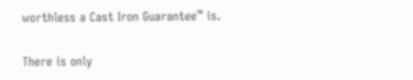worthless a Cast Iron Guarantee™ is.

There is only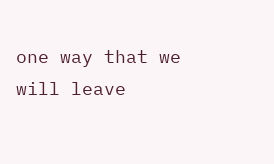one way that we will leave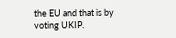the EU and that is by voting UKIP.